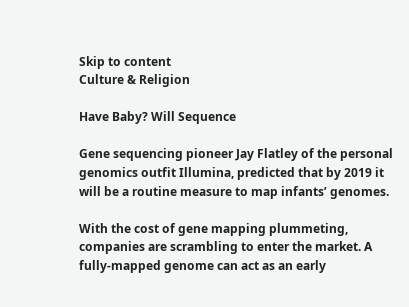Skip to content
Culture & Religion

Have Baby? Will Sequence

Gene sequencing pioneer Jay Flatley of the personal genomics outfit Illumina, predicted that by 2019 it will be a routine measure to map infants’ genomes.

With the cost of gene mapping plummeting, companies are scrambling to enter the market. A fully-mapped genome can act as an early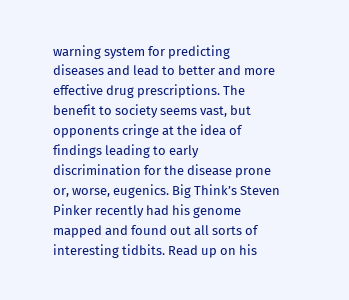warning system for predicting diseases and lead to better and more effective drug prescriptions. The benefit to society seems vast, but opponents cringe at the idea of findings leading to early discrimination for the disease prone or, worse, eugenics. Big Think’s Steven Pinker recently had his genome mapped and found out all sorts of interesting tidbits. Read up on his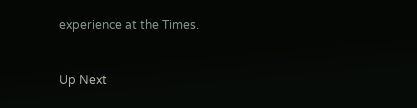experience at the Times.


Up Next